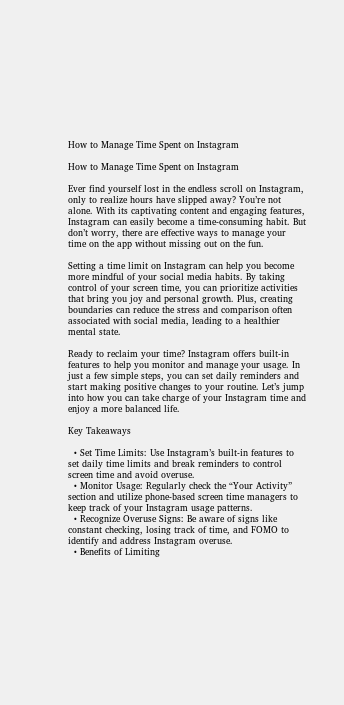How to Manage Time Spent on Instagram

How to Manage Time Spent on Instagram

Ever find yourself lost in the endless scroll on Instagram, only to realize hours have slipped away? You’re not alone. With its captivating content and engaging features, Instagram can easily become a time-consuming habit. But don’t worry, there are effective ways to manage your time on the app without missing out on the fun.

Setting a time limit on Instagram can help you become more mindful of your social media habits. By taking control of your screen time, you can prioritize activities that bring you joy and personal growth. Plus, creating boundaries can reduce the stress and comparison often associated with social media, leading to a healthier mental state.

Ready to reclaim your time? Instagram offers built-in features to help you monitor and manage your usage. In just a few simple steps, you can set daily reminders and start making positive changes to your routine. Let’s jump into how you can take charge of your Instagram time and enjoy a more balanced life.

Key Takeaways

  • Set Time Limits: Use Instagram’s built-in features to set daily time limits and break reminders to control screen time and avoid overuse.
  • Monitor Usage: Regularly check the “Your Activity” section and utilize phone-based screen time managers to keep track of your Instagram usage patterns.
  • Recognize Overuse Signs: Be aware of signs like constant checking, losing track of time, and FOMO to identify and address Instagram overuse.
  • Benefits of Limiting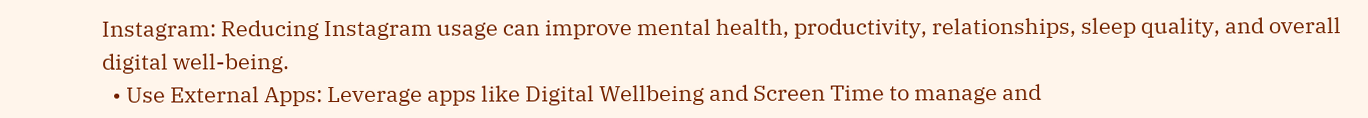Instagram: Reducing Instagram usage can improve mental health, productivity, relationships, sleep quality, and overall digital well-being.
  • Use External Apps: Leverage apps like Digital Wellbeing and Screen Time to manage and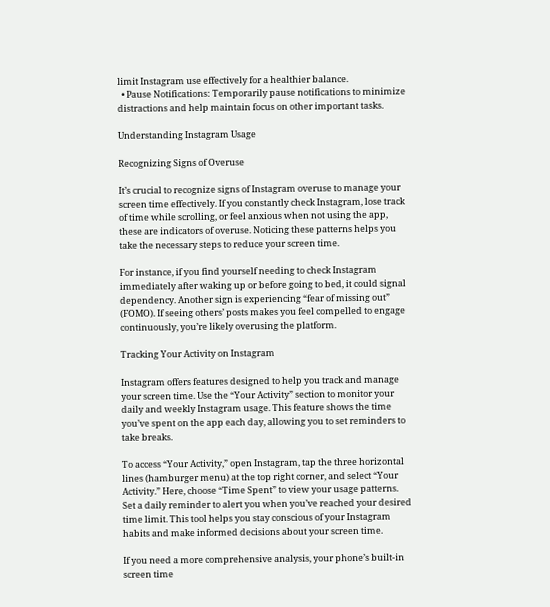limit Instagram use effectively for a healthier balance.
  • Pause Notifications: Temporarily pause notifications to minimize distractions and help maintain focus on other important tasks.

Understanding Instagram Usage

Recognizing Signs of Overuse

It’s crucial to recognize signs of Instagram overuse to manage your screen time effectively. If you constantly check Instagram, lose track of time while scrolling, or feel anxious when not using the app, these are indicators of overuse. Noticing these patterns helps you take the necessary steps to reduce your screen time.

For instance, if you find yourself needing to check Instagram immediately after waking up or before going to bed, it could signal dependency. Another sign is experiencing “fear of missing out” (FOMO). If seeing others’ posts makes you feel compelled to engage continuously, you’re likely overusing the platform.

Tracking Your Activity on Instagram

Instagram offers features designed to help you track and manage your screen time. Use the “Your Activity” section to monitor your daily and weekly Instagram usage. This feature shows the time you’ve spent on the app each day, allowing you to set reminders to take breaks.

To access “Your Activity,” open Instagram, tap the three horizontal lines (hamburger menu) at the top right corner, and select “Your Activity.” Here, choose “Time Spent” to view your usage patterns. Set a daily reminder to alert you when you’ve reached your desired time limit. This tool helps you stay conscious of your Instagram habits and make informed decisions about your screen time.

If you need a more comprehensive analysis, your phone’s built-in screen time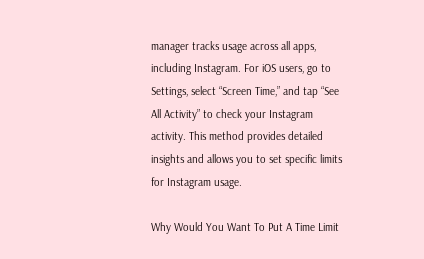manager tracks usage across all apps, including Instagram. For iOS users, go to Settings, select “Screen Time,” and tap “See All Activity” to check your Instagram activity. This method provides detailed insights and allows you to set specific limits for Instagram usage.

Why Would You Want To Put A Time Limit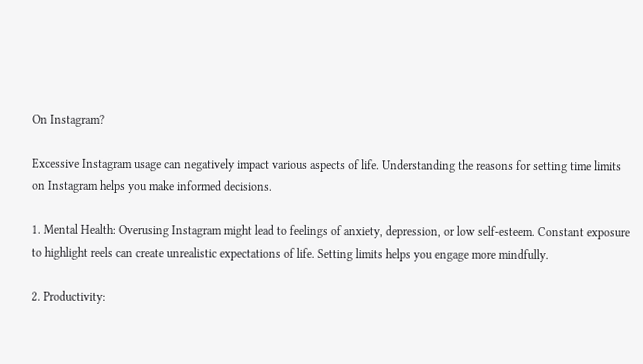On Instagram?

Excessive Instagram usage can negatively impact various aspects of life. Understanding the reasons for setting time limits on Instagram helps you make informed decisions.

1. Mental Health: Overusing Instagram might lead to feelings of anxiety, depression, or low self-esteem. Constant exposure to highlight reels can create unrealistic expectations of life. Setting limits helps you engage more mindfully.

2. Productivity: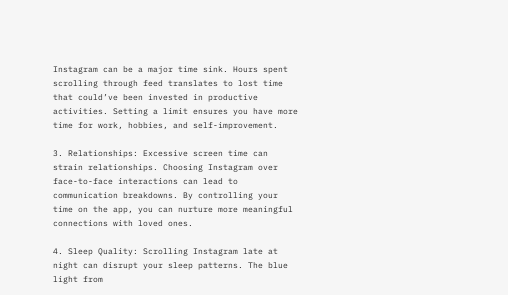Instagram can be a major time sink. Hours spent scrolling through feed translates to lost time that could’ve been invested in productive activities. Setting a limit ensures you have more time for work, hobbies, and self-improvement.

3. Relationships: Excessive screen time can strain relationships. Choosing Instagram over face-to-face interactions can lead to communication breakdowns. By controlling your time on the app, you can nurture more meaningful connections with loved ones.

4. Sleep Quality: Scrolling Instagram late at night can disrupt your sleep patterns. The blue light from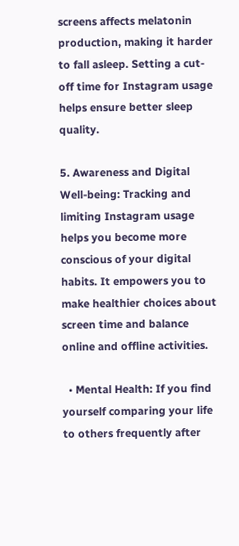screens affects melatonin production, making it harder to fall asleep. Setting a cut-off time for Instagram usage helps ensure better sleep quality.

5. Awareness and Digital Well-being: Tracking and limiting Instagram usage helps you become more conscious of your digital habits. It empowers you to make healthier choices about screen time and balance online and offline activities.

  • Mental Health: If you find yourself comparing your life to others frequently after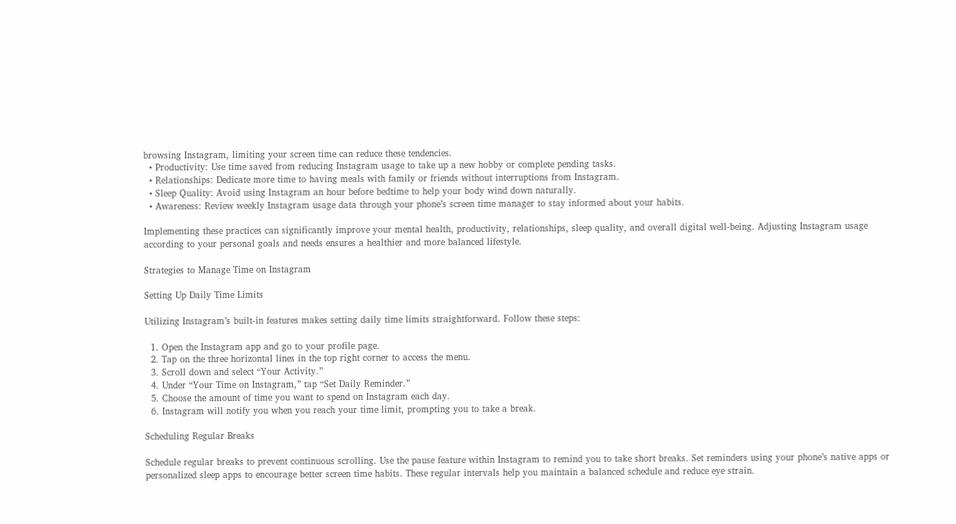browsing Instagram, limiting your screen time can reduce these tendencies.
  • Productivity: Use time saved from reducing Instagram usage to take up a new hobby or complete pending tasks.
  • Relationships: Dedicate more time to having meals with family or friends without interruptions from Instagram.
  • Sleep Quality: Avoid using Instagram an hour before bedtime to help your body wind down naturally.
  • Awareness: Review weekly Instagram usage data through your phone’s screen time manager to stay informed about your habits.

Implementing these practices can significantly improve your mental health, productivity, relationships, sleep quality, and overall digital well-being. Adjusting Instagram usage according to your personal goals and needs ensures a healthier and more balanced lifestyle.

Strategies to Manage Time on Instagram

Setting Up Daily Time Limits

Utilizing Instagram’s built-in features makes setting daily time limits straightforward. Follow these steps:

  1. Open the Instagram app and go to your profile page.
  2. Tap on the three horizontal lines in the top right corner to access the menu.
  3. Scroll down and select “Your Activity.”
  4. Under “Your Time on Instagram,” tap “Set Daily Reminder.”
  5. Choose the amount of time you want to spend on Instagram each day.
  6. Instagram will notify you when you reach your time limit, prompting you to take a break.

Scheduling Regular Breaks

Schedule regular breaks to prevent continuous scrolling. Use the pause feature within Instagram to remind you to take short breaks. Set reminders using your phone’s native apps or personalized sleep apps to encourage better screen time habits. These regular intervals help you maintain a balanced schedule and reduce eye strain.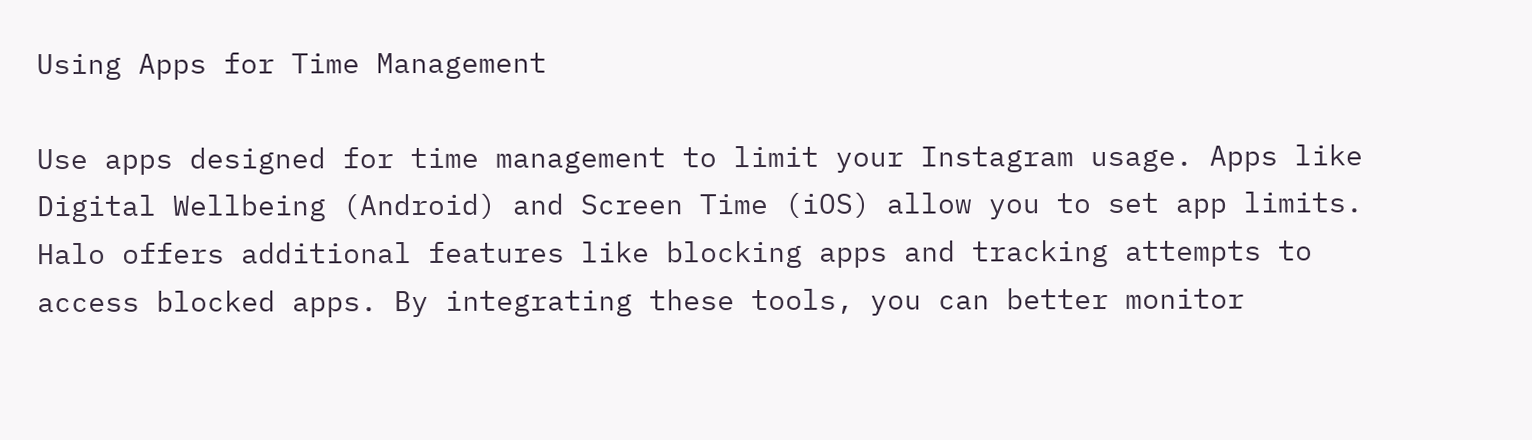Using Apps for Time Management

Use apps designed for time management to limit your Instagram usage. Apps like Digital Wellbeing (Android) and Screen Time (iOS) allow you to set app limits. Halo offers additional features like blocking apps and tracking attempts to access blocked apps. By integrating these tools, you can better monitor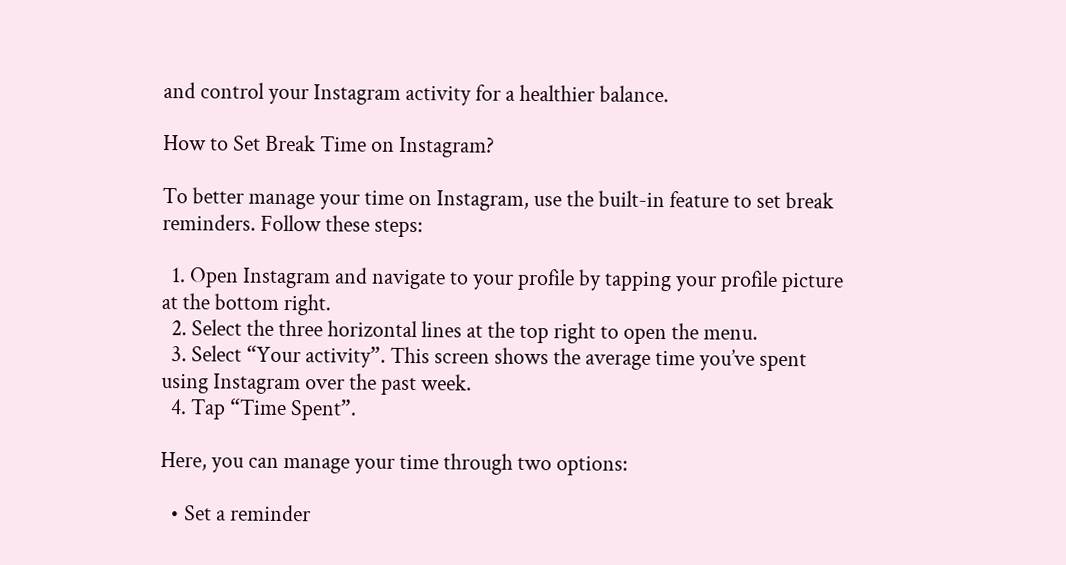and control your Instagram activity for a healthier balance.

How to Set Break Time on Instagram?

To better manage your time on Instagram, use the built-in feature to set break reminders. Follow these steps:

  1. Open Instagram and navigate to your profile by tapping your profile picture at the bottom right.
  2. Select the three horizontal lines at the top right to open the menu.
  3. Select “Your activity”. This screen shows the average time you’ve spent using Instagram over the past week.
  4. Tap “Time Spent”.

Here, you can manage your time through two options:

  • Set a reminder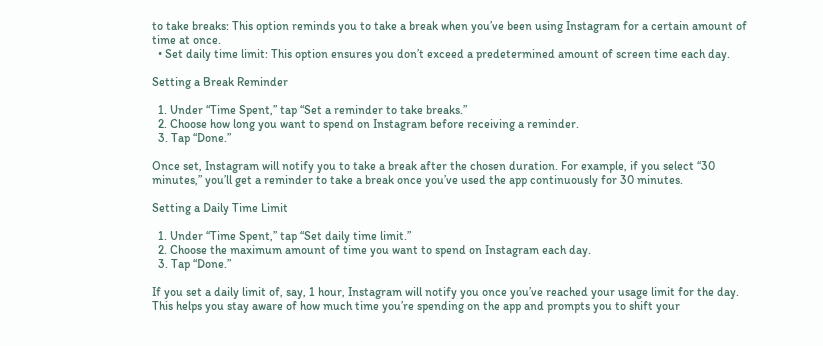to take breaks: This option reminds you to take a break when you’ve been using Instagram for a certain amount of time at once.
  • Set daily time limit: This option ensures you don’t exceed a predetermined amount of screen time each day.

Setting a Break Reminder

  1. Under “Time Spent,” tap “Set a reminder to take breaks.”
  2. Choose how long you want to spend on Instagram before receiving a reminder.
  3. Tap “Done.”

Once set, Instagram will notify you to take a break after the chosen duration. For example, if you select “30 minutes,” you’ll get a reminder to take a break once you’ve used the app continuously for 30 minutes.

Setting a Daily Time Limit

  1. Under “Time Spent,” tap “Set daily time limit.”
  2. Choose the maximum amount of time you want to spend on Instagram each day.
  3. Tap “Done.”

If you set a daily limit of, say, 1 hour, Instagram will notify you once you’ve reached your usage limit for the day. This helps you stay aware of how much time you’re spending on the app and prompts you to shift your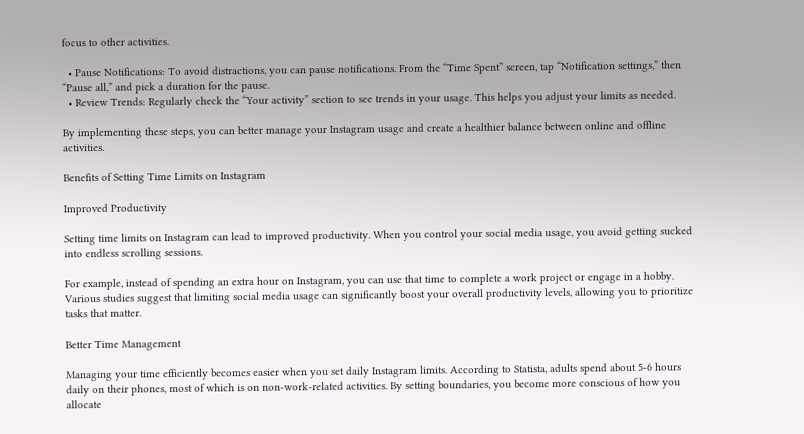focus to other activities.

  • Pause Notifications: To avoid distractions, you can pause notifications. From the “Time Spent” screen, tap “Notification settings,” then “Pause all,” and pick a duration for the pause.
  • Review Trends: Regularly check the “Your activity” section to see trends in your usage. This helps you adjust your limits as needed.

By implementing these steps, you can better manage your Instagram usage and create a healthier balance between online and offline activities.

Benefits of Setting Time Limits on Instagram

Improved Productivity

Setting time limits on Instagram can lead to improved productivity. When you control your social media usage, you avoid getting sucked into endless scrolling sessions.

For example, instead of spending an extra hour on Instagram, you can use that time to complete a work project or engage in a hobby. Various studies suggest that limiting social media usage can significantly boost your overall productivity levels, allowing you to prioritize tasks that matter.

Better Time Management

Managing your time efficiently becomes easier when you set daily Instagram limits. According to Statista, adults spend about 5-6 hours daily on their phones, most of which is on non-work-related activities. By setting boundaries, you become more conscious of how you allocate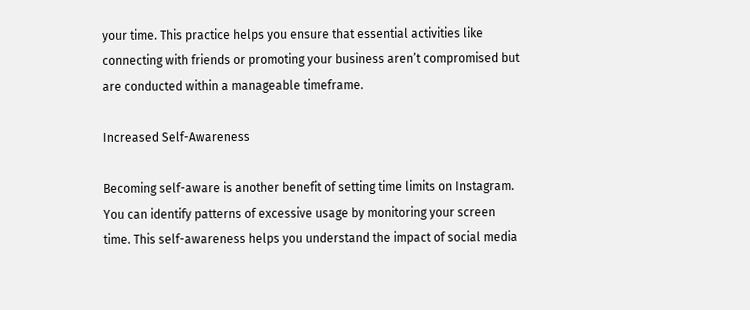your time. This practice helps you ensure that essential activities like connecting with friends or promoting your business aren’t compromised but are conducted within a manageable timeframe.

Increased Self-Awareness

Becoming self-aware is another benefit of setting time limits on Instagram. You can identify patterns of excessive usage by monitoring your screen time. This self-awareness helps you understand the impact of social media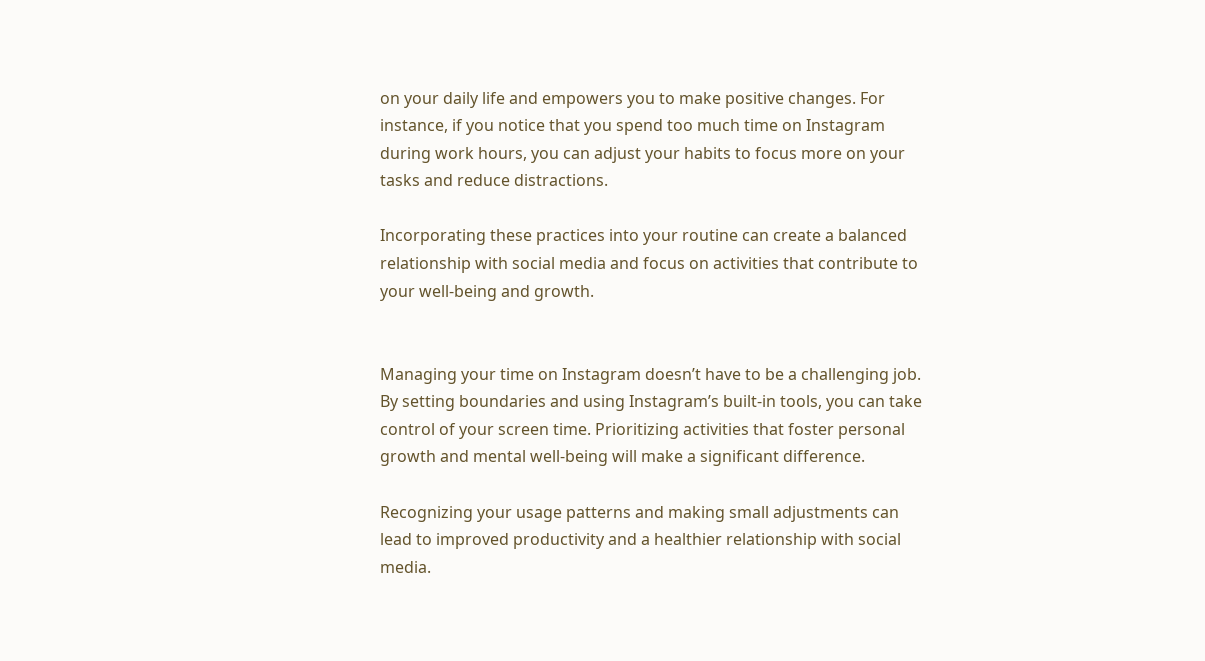on your daily life and empowers you to make positive changes. For instance, if you notice that you spend too much time on Instagram during work hours, you can adjust your habits to focus more on your tasks and reduce distractions.

Incorporating these practices into your routine can create a balanced relationship with social media and focus on activities that contribute to your well-being and growth.


Managing your time on Instagram doesn’t have to be a challenging job. By setting boundaries and using Instagram’s built-in tools, you can take control of your screen time. Prioritizing activities that foster personal growth and mental well-being will make a significant difference.

Recognizing your usage patterns and making small adjustments can lead to improved productivity and a healthier relationship with social media.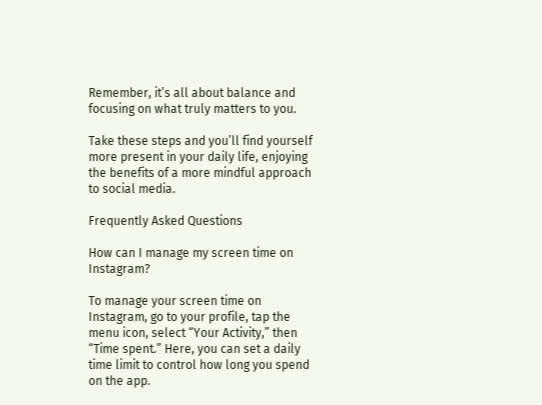Remember, it’s all about balance and focusing on what truly matters to you.

Take these steps and you’ll find yourself more present in your daily life, enjoying the benefits of a more mindful approach to social media.

Frequently Asked Questions

How can I manage my screen time on Instagram?

To manage your screen time on Instagram, go to your profile, tap the menu icon, select “Your Activity,” then “Time spent.” Here, you can set a daily time limit to control how long you spend on the app.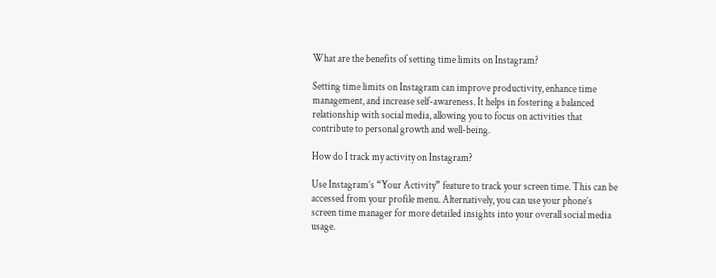What are the benefits of setting time limits on Instagram?

Setting time limits on Instagram can improve productivity, enhance time management, and increase self-awareness. It helps in fostering a balanced relationship with social media, allowing you to focus on activities that contribute to personal growth and well-being.

How do I track my activity on Instagram?

Use Instagram’s “Your Activity” feature to track your screen time. This can be accessed from your profile menu. Alternatively, you can use your phone’s screen time manager for more detailed insights into your overall social media usage.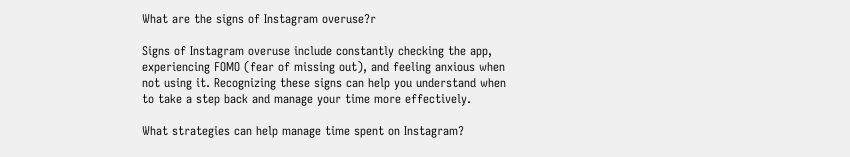What are the signs of Instagram overuse?r

Signs of Instagram overuse include constantly checking the app, experiencing FOMO (fear of missing out), and feeling anxious when not using it. Recognizing these signs can help you understand when to take a step back and manage your time more effectively.

What strategies can help manage time spent on Instagram?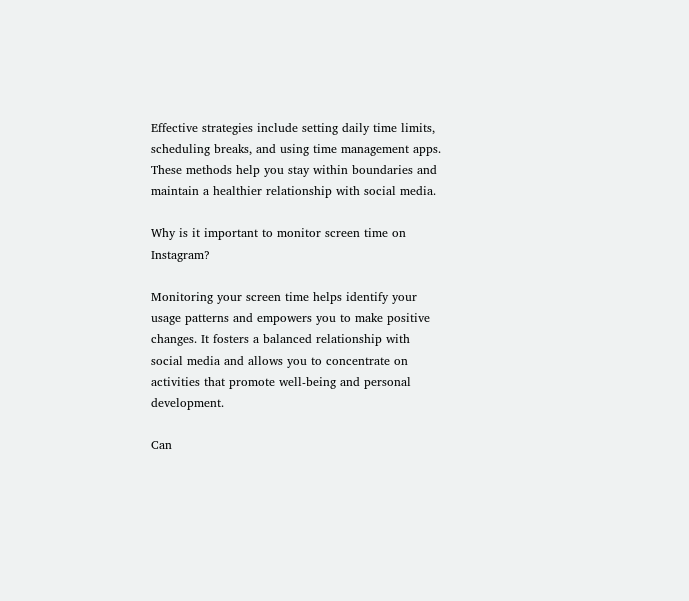Effective strategies include setting daily time limits, scheduling breaks, and using time management apps. These methods help you stay within boundaries and maintain a healthier relationship with social media.

Why is it important to monitor screen time on Instagram?

Monitoring your screen time helps identify your usage patterns and empowers you to make positive changes. It fosters a balanced relationship with social media and allows you to concentrate on activities that promote well-being and personal development.

Can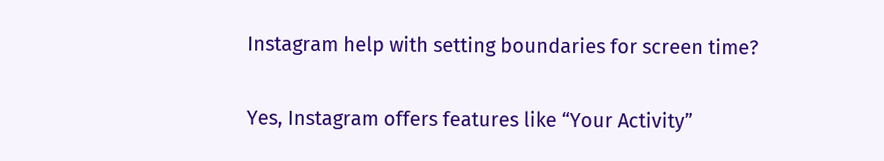Instagram help with setting boundaries for screen time?

Yes, Instagram offers features like “Your Activity”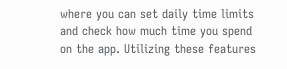where you can set daily time limits and check how much time you spend on the app. Utilizing these features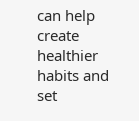can help create healthier habits and set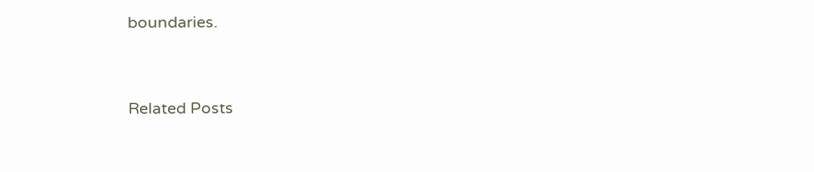boundaries.


Related Posts